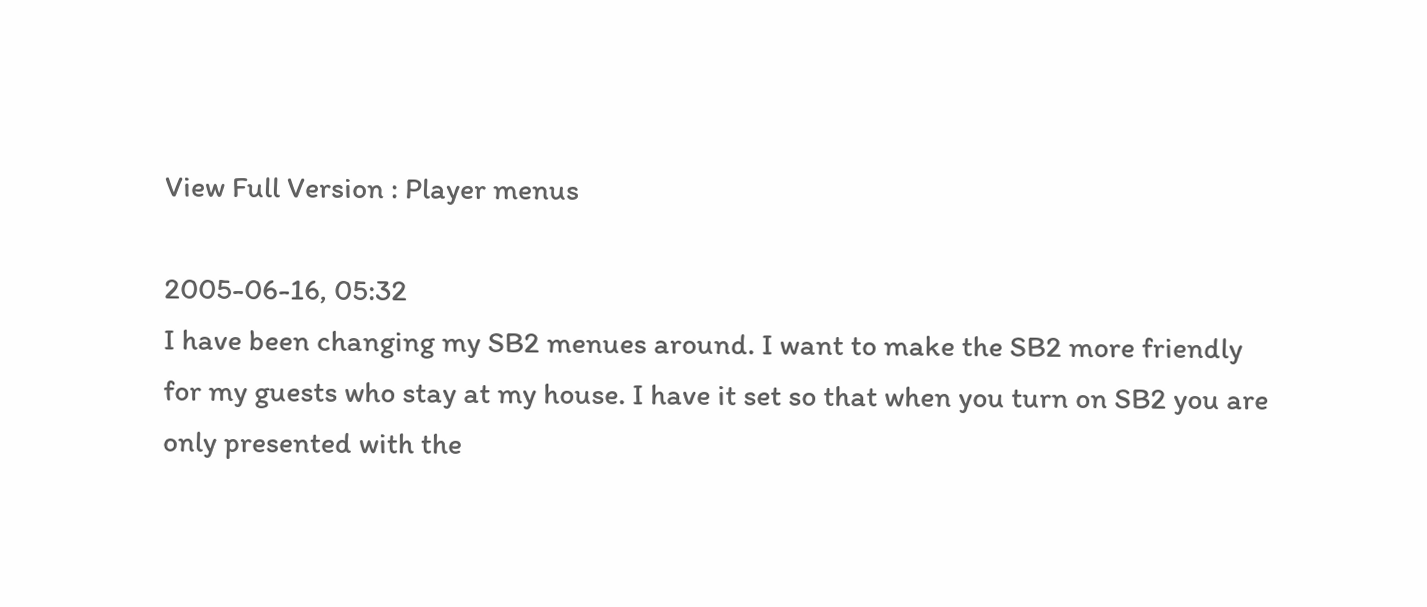View Full Version : Player menus

2005-06-16, 05:32
I have been changing my SB2 menues around. I want to make the SB2 more friendly for my guests who stay at my house. I have it set so that when you turn on SB2 you are only presented with the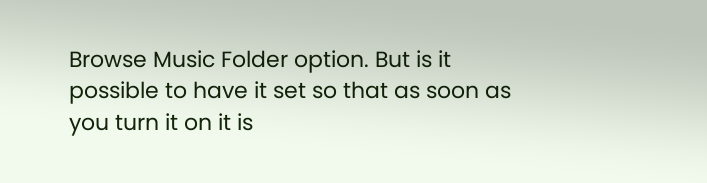Browse Music Folder option. But is it possible to have it set so that as soon as you turn it on it is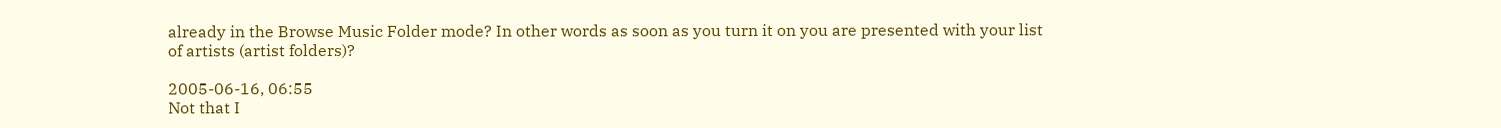already in the Browse Music Folder mode? In other words as soon as you turn it on you are presented with your list of artists (artist folders)?

2005-06-16, 06:55
Not that I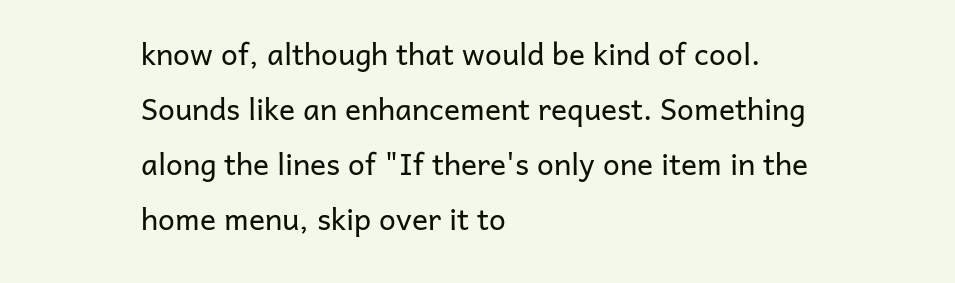know of, although that would be kind of cool. Sounds like an enhancement request. Something along the lines of "If there's only one item in the home menu, skip over it to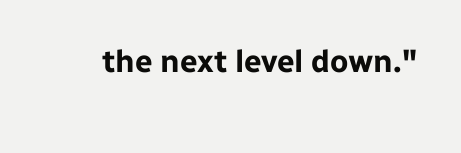the next level down."